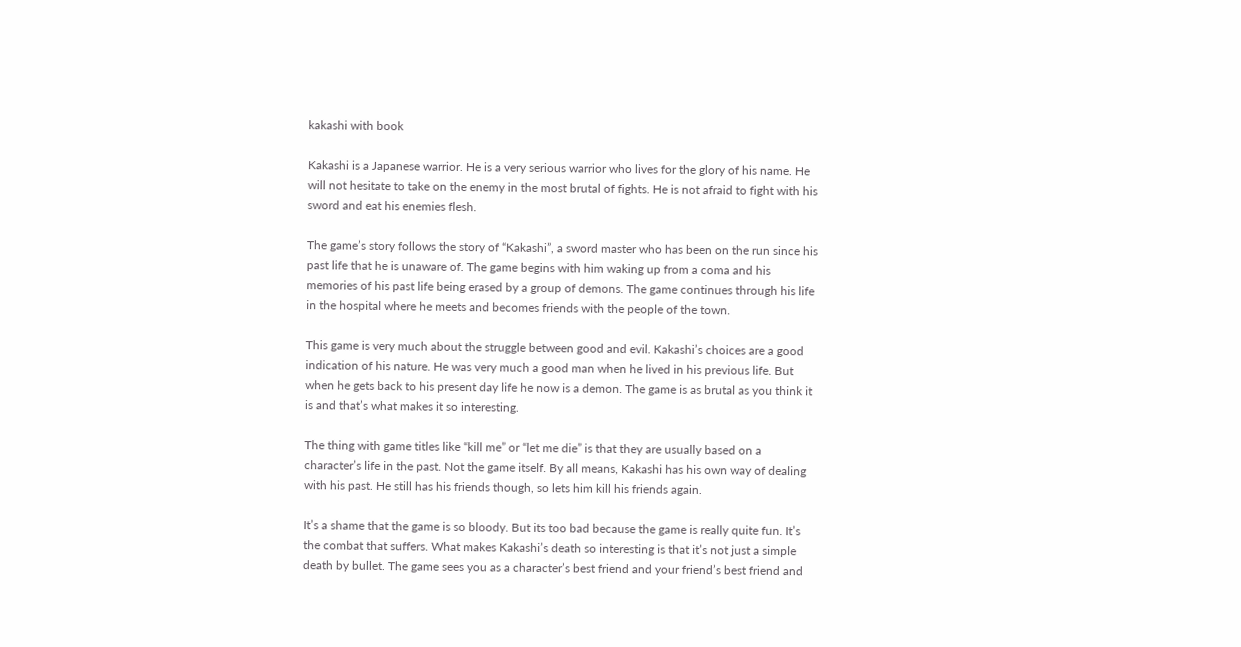kakashi with book

Kakashi is a Japanese warrior. He is a very serious warrior who lives for the glory of his name. He will not hesitate to take on the enemy in the most brutal of fights. He is not afraid to fight with his sword and eat his enemies flesh.

The game’s story follows the story of “Kakashi”, a sword master who has been on the run since his past life that he is unaware of. The game begins with him waking up from a coma and his memories of his past life being erased by a group of demons. The game continues through his life in the hospital where he meets and becomes friends with the people of the town.

This game is very much about the struggle between good and evil. Kakashi’s choices are a good indication of his nature. He was very much a good man when he lived in his previous life. But when he gets back to his present day life he now is a demon. The game is as brutal as you think it is and that’s what makes it so interesting.

The thing with game titles like “kill me” or “let me die” is that they are usually based on a character’s life in the past. Not the game itself. By all means, Kakashi has his own way of dealing with his past. He still has his friends though, so lets him kill his friends again.

It’s a shame that the game is so bloody. But its too bad because the game is really quite fun. It’s the combat that suffers. What makes Kakashi’s death so interesting is that it’s not just a simple death by bullet. The game sees you as a character’s best friend and your friend’s best friend and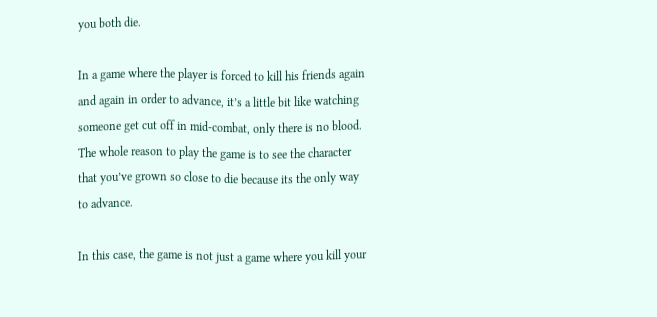you both die.

In a game where the player is forced to kill his friends again and again in order to advance, it’s a little bit like watching someone get cut off in mid-combat, only there is no blood. The whole reason to play the game is to see the character that you’ve grown so close to die because its the only way to advance.

In this case, the game is not just a game where you kill your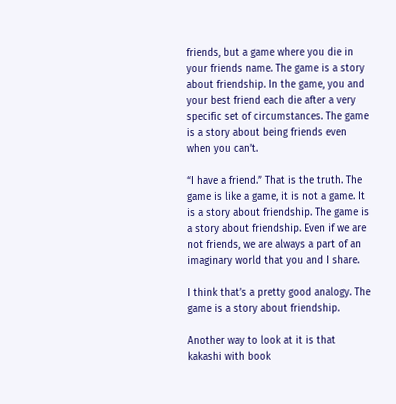friends, but a game where you die in your friends name. The game is a story about friendship. In the game, you and your best friend each die after a very specific set of circumstances. The game is a story about being friends even when you can’t.

“I have a friend.” That is the truth. The game is like a game, it is not a game. It is a story about friendship. The game is a story about friendship. Even if we are not friends, we are always a part of an imaginary world that you and I share.

I think that’s a pretty good analogy. The game is a story about friendship.

Another way to look at it is that kakashi with book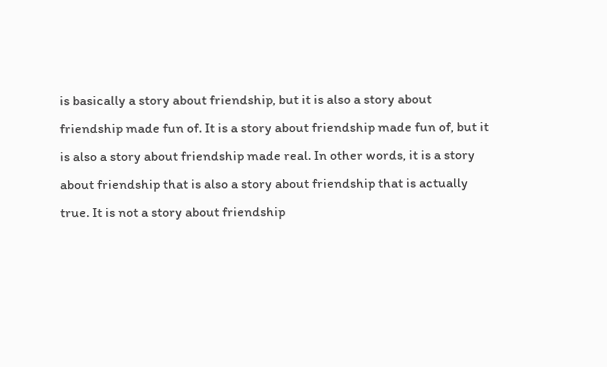is basically a story about friendship, but it is also a story about friendship made fun of. It is a story about friendship made fun of, but it is also a story about friendship made real. In other words, it is a story about friendship that is also a story about friendship that is actually true. It is not a story about friendship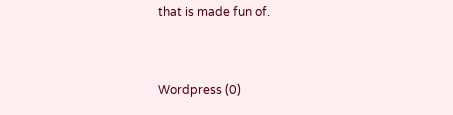that is made fun of.



Wordpress (0)